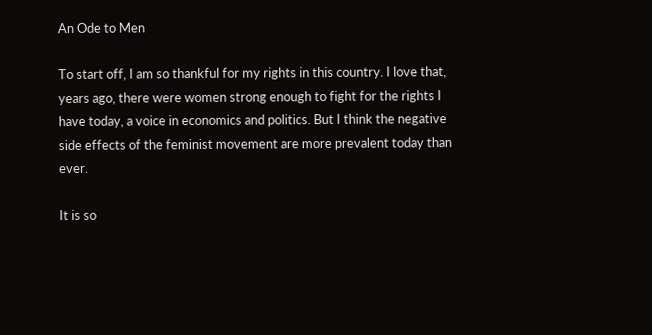An Ode to Men

To start off, I am so thankful for my rights in this country. I love that, years ago, there were women strong enough to fight for the rights I have today, a voice in economics and politics. But I think the negative side effects of the feminist movement are more prevalent today than ever.

It is so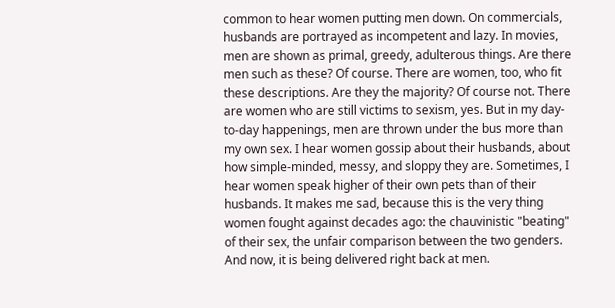common to hear women putting men down. On commercials, husbands are portrayed as incompetent and lazy. In movies, men are shown as primal, greedy, adulterous things. Are there men such as these? Of course. There are women, too, who fit these descriptions. Are they the majority? Of course not. There are women who are still victims to sexism, yes. But in my day-to-day happenings, men are thrown under the bus more than my own sex. I hear women gossip about their husbands, about how simple-minded, messy, and sloppy they are. Sometimes, I hear women speak higher of their own pets than of their husbands. It makes me sad, because this is the very thing women fought against decades ago: the chauvinistic "beating" of their sex, the unfair comparison between the two genders. And now, it is being delivered right back at men.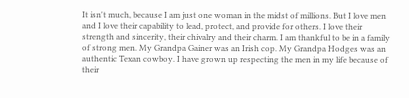It isn't much, because I am just one woman in the midst of millions. But I love men and I love their capability to lead, protect, and provide for others. I love their strength and sincerity, their chivalry and their charm. I am thankful to be in a family of strong men. My Grandpa Gainer was an Irish cop. My Grandpa Hodges was an authentic Texan cowboy. I have grown up respecting the men in my life because of their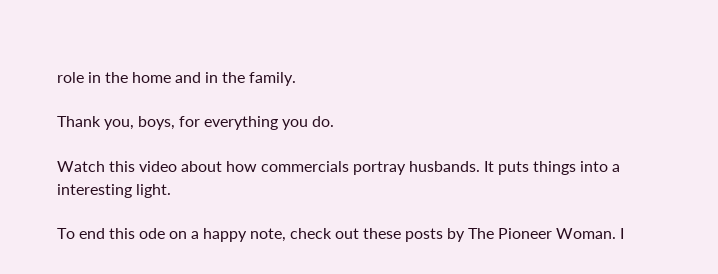role in the home and in the family.

Thank you, boys, for everything you do.

Watch this video about how commercials portray husbands. It puts things into a interesting light.

To end this ode on a happy note, check out these posts by The Pioneer Woman. I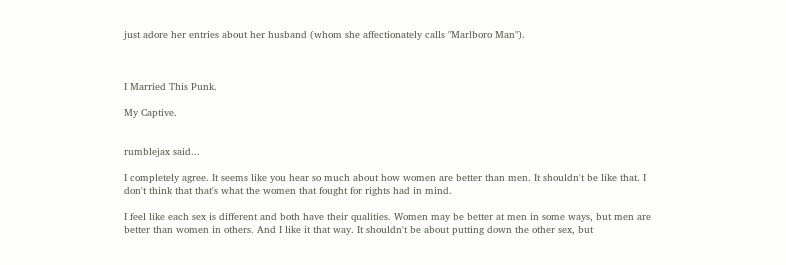just adore her entries about her husband (whom she affectionately calls "Marlboro Man").



I Married This Punk.

My Captive.


rumblejax said...

I completely agree. It seems like you hear so much about how women are better than men. It shouldn't be like that. I don't think that that's what the women that fought for rights had in mind.

I feel like each sex is different and both have their qualities. Women may be better at men in some ways, but men are better than women in others. And I like it that way. It shouldn't be about putting down the other sex, but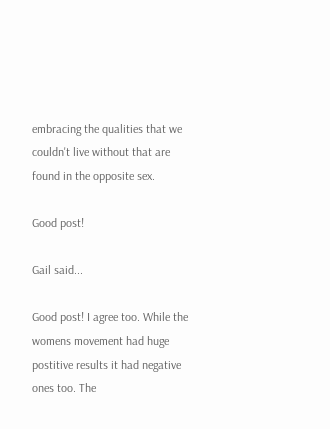embracing the qualities that we couldn't live without that are found in the opposite sex.

Good post!

Gail said...

Good post! I agree too. While the womens movement had huge postitive results it had negative ones too. The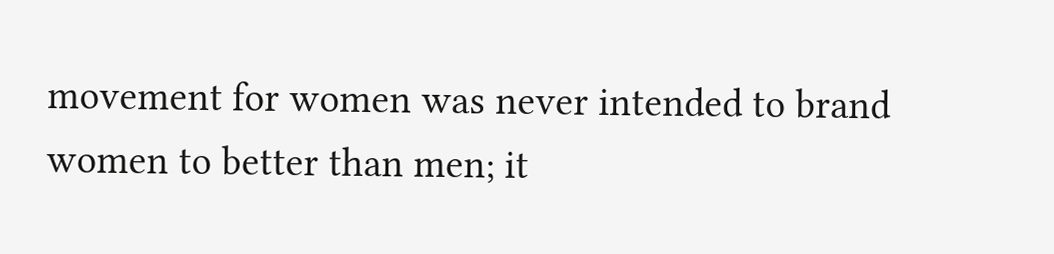movement for women was never intended to brand women to better than men; it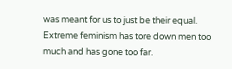was meant for us to just be their equal. Extreme feminism has tore down men too much and has gone too far.